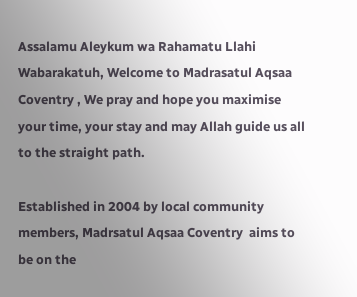Assalamu Aleykum wa Rahamatu Llahi Wabarakatuh, Welcome to Madrasatul Aqsaa Coventry , We pray and hope you maximise your time, your stay and may Allah guide us all to the straight path.

Established in 2004 by local community members, Madrsatul Aqsaa Coventry  aims to be on the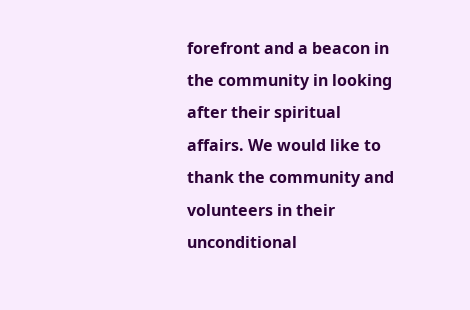forefront and a beacon in the community in looking after their spiritual affairs. We would like to thank the community and volunteers in their unconditional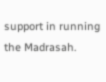support in running the Madrasah.